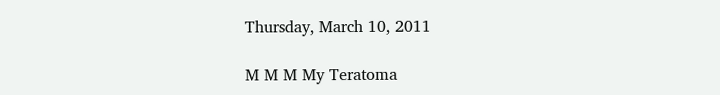Thursday, March 10, 2011

M M M My Teratoma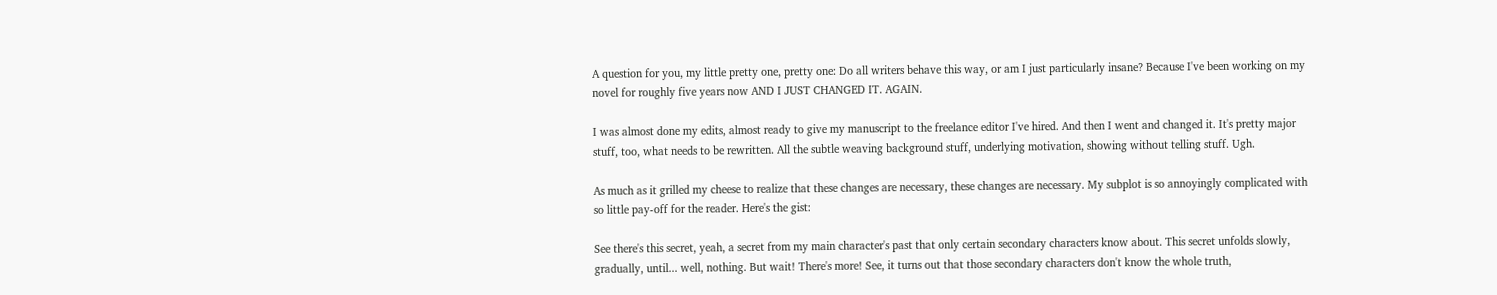A question for you, my little pretty one, pretty one: Do all writers behave this way, or am I just particularly insane? Because I've been working on my novel for roughly five years now AND I JUST CHANGED IT. AGAIN.

I was almost done my edits, almost ready to give my manuscript to the freelance editor I've hired. And then I went and changed it. It's pretty major stuff, too, what needs to be rewritten. All the subtle weaving background stuff, underlying motivation, showing without telling stuff. Ugh.

As much as it grilled my cheese to realize that these changes are necessary, these changes are necessary. My subplot is so annoyingly complicated with so little pay-off for the reader. Here's the gist:

See there's this secret, yeah, a secret from my main character's past that only certain secondary characters know about. This secret unfolds slowly, gradually, until... well, nothing. But wait! There's more! See, it turns out that those secondary characters don't know the whole truth,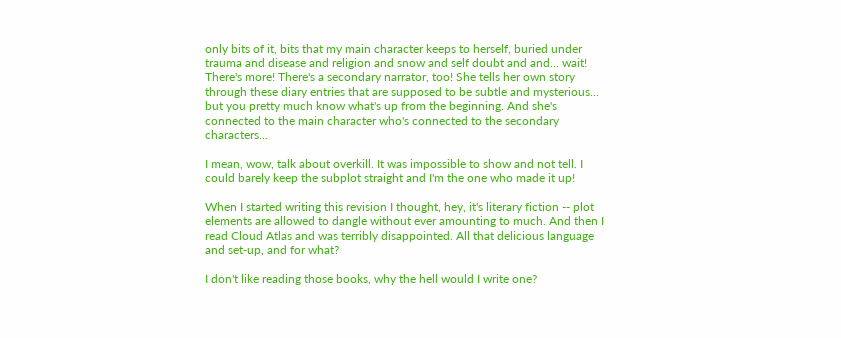only bits of it, bits that my main character keeps to herself, buried under trauma and disease and religion and snow and self doubt and and... wait! There's more! There's a secondary narrator, too! She tells her own story through these diary entries that are supposed to be subtle and mysterious... but you pretty much know what's up from the beginning. And she's connected to the main character who's connected to the secondary characters...

I mean, wow, talk about overkill. It was impossible to show and not tell. I could barely keep the subplot straight and I'm the one who made it up!

When I started writing this revision I thought, hey, it's literary fiction -- plot elements are allowed to dangle without ever amounting to much. And then I read Cloud Atlas and was terribly disappointed. All that delicious language and set-up, and for what?

I don't like reading those books, why the hell would I write one?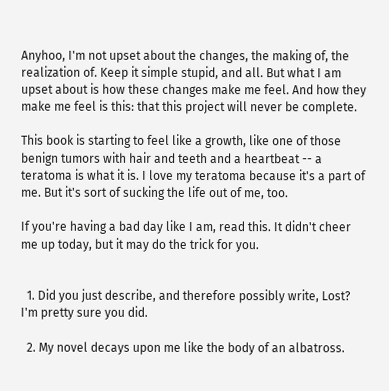Anyhoo, I'm not upset about the changes, the making of, the realization of. Keep it simple stupid, and all. But what I am upset about is how these changes make me feel. And how they make me feel is this: that this project will never be complete.

This book is starting to feel like a growth, like one of those benign tumors with hair and teeth and a heartbeat -- a teratoma is what it is. I love my teratoma because it's a part of me. But it's sort of sucking the life out of me, too.

If you're having a bad day like I am, read this. It didn't cheer me up today, but it may do the trick for you.


  1. Did you just describe, and therefore possibly write, Lost? I'm pretty sure you did.

  2. My novel decays upon me like the body of an albatross.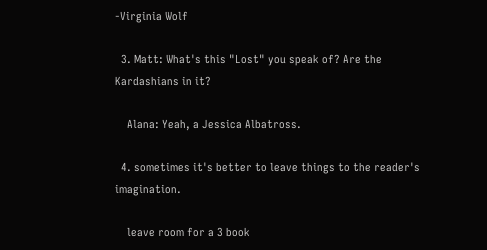-Virginia Wolf

  3. Matt: What's this "Lost" you speak of? Are the Kardashians in it?

    Alana: Yeah, a Jessica Albatross.

  4. sometimes it's better to leave things to the reader's imagination.

    leave room for a 3 book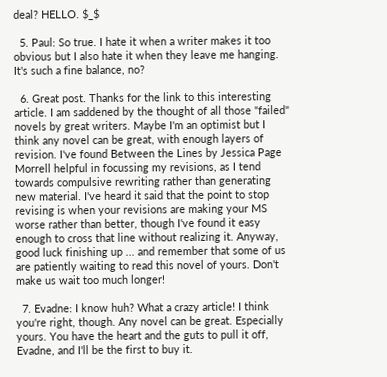deal? HELLO. $_$

  5. Paul: So true. I hate it when a writer makes it too obvious but I also hate it when they leave me hanging. It's such a fine balance, no?

  6. Great post. Thanks for the link to this interesting article. I am saddened by the thought of all those "failed" novels by great writers. Maybe I'm an optimist but I think any novel can be great, with enough layers of revision. I've found Between the Lines by Jessica Page Morrell helpful in focussing my revisions, as I tend towards compulsive rewriting rather than generating new material. I've heard it said that the point to stop revising is when your revisions are making your MS worse rather than better, though I've found it easy enough to cross that line without realizing it. Anyway, good luck finishing up ... and remember that some of us are patiently waiting to read this novel of yours. Don't make us wait too much longer!

  7. Evadne: I know huh? What a crazy article! I think you're right, though. Any novel can be great. Especially yours. You have the heart and the guts to pull it off, Evadne, and I'll be the first to buy it.